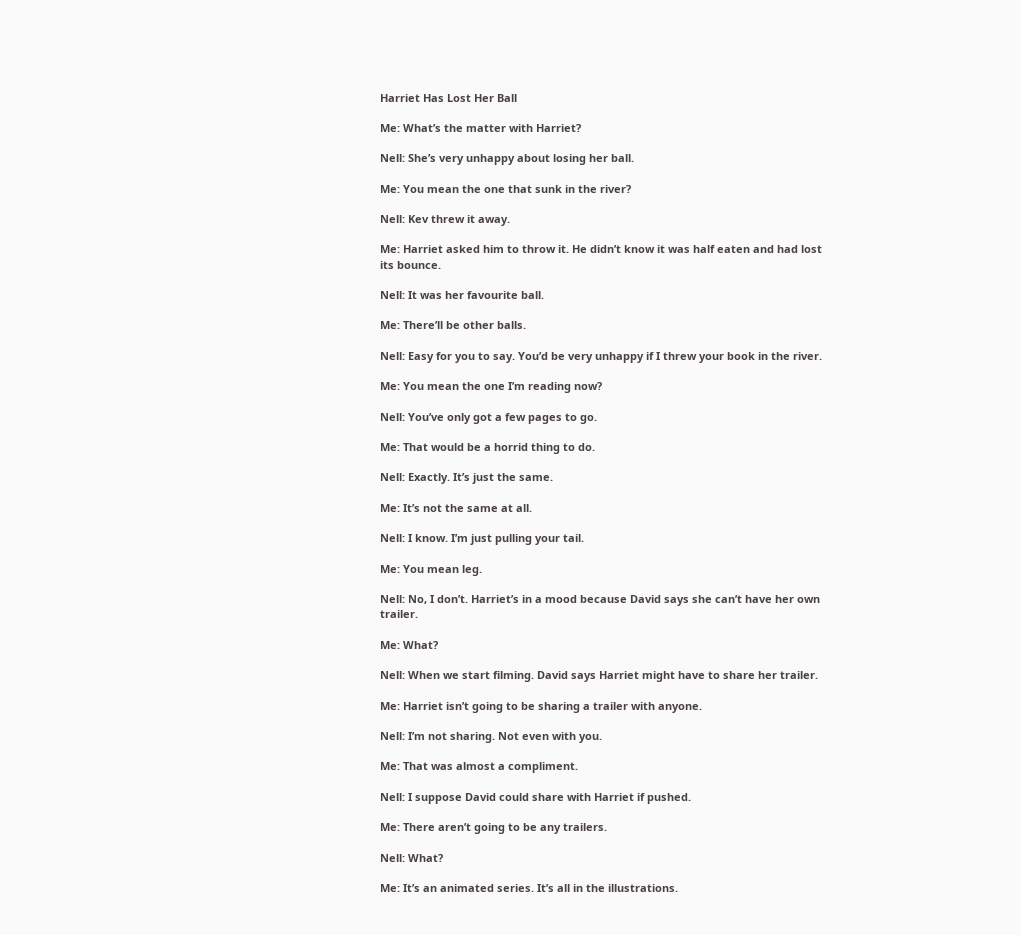Harriet Has Lost Her Ball

Me: What’s the matter with Harriet?

Nell: She’s very unhappy about losing her ball.

Me: You mean the one that sunk in the river?

Nell: Kev threw it away.

Me: Harriet asked him to throw it. He didn’t know it was half eaten and had lost its bounce.

Nell: It was her favourite ball.

Me: There’ll be other balls.

Nell: Easy for you to say. You’d be very unhappy if I threw your book in the river.

Me: You mean the one I’m reading now?

Nell: You’ve only got a few pages to go.

Me: That would be a horrid thing to do.

Nell: Exactly. It’s just the same.

Me: It’s not the same at all.

Nell: I know. I’m just pulling your tail.

Me: You mean leg.

Nell: No, I don’t. Harriet’s in a mood because David says she can’t have her own trailer.

Me: What?

Nell: When we start filming. David says Harriet might have to share her trailer.

Me: Harriet isn’t going to be sharing a trailer with anyone.

Nell: I’m not sharing. Not even with you.

Me: That was almost a compliment.

Nell: I suppose David could share with Harriet if pushed.

Me: There aren’t going to be any trailers.

Nell: What?

Me: It’s an animated series. It’s all in the illustrations.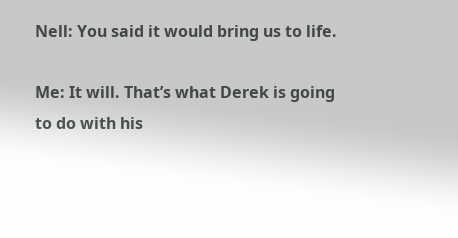Nell: You said it would bring us to life.

Me: It will. That’s what Derek is going to do with his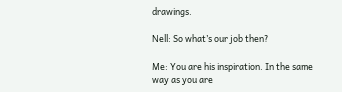drawings.

Nell: So what’s our job then?

Me: You are his inspiration. In the same way as you are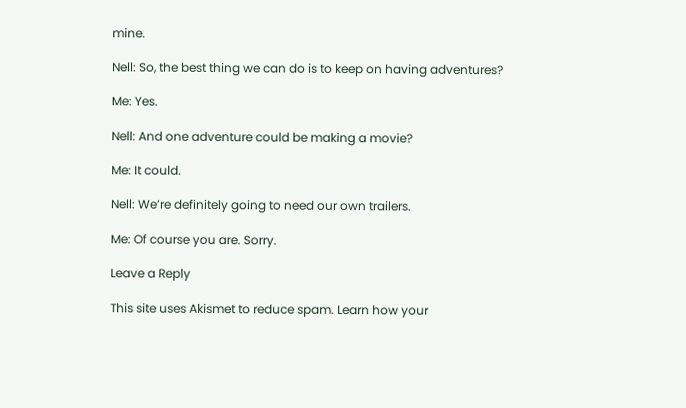mine.

Nell: So, the best thing we can do is to keep on having adventures?

Me: Yes.

Nell: And one adventure could be making a movie?

Me: It could.

Nell: We’re definitely going to need our own trailers.

Me: Of course you are. Sorry.

Leave a Reply

This site uses Akismet to reduce spam. Learn how your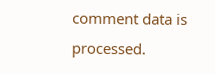comment data is processed.